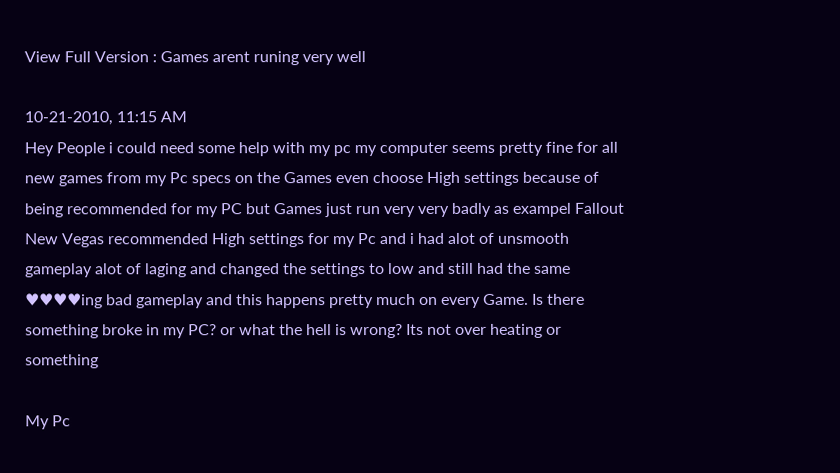View Full Version : Games arent runing very well

10-21-2010, 11:15 AM
Hey People i could need some help with my pc my computer seems pretty fine for all new games from my Pc specs on the Games even choose High settings because of being recommended for my PC but Games just run very very badly as exampel Fallout New Vegas recommended High settings for my Pc and i had alot of unsmooth gameplay alot of laging and changed the settings to low and still had the same ♥♥♥♥ing bad gameplay and this happens pretty much on every Game. Is there something broke in my PC? or what the hell is wrong? Its not over heating or something

My Pc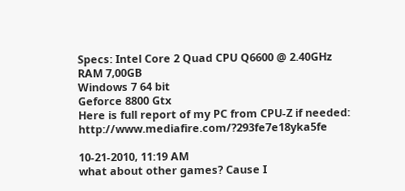Specs: Intel Core 2 Quad CPU Q6600 @ 2.40GHz
RAM 7,00GB
Windows 7 64 bit
Geforce 8800 Gtx
Here is full report of my PC from CPU-Z if needed: http://www.mediafire.com/?293fe7e18yka5fe

10-21-2010, 11:19 AM
what about other games? Cause I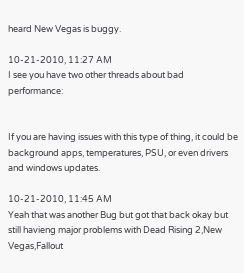heard New Vegas is buggy.

10-21-2010, 11:27 AM
I see you have two other threads about bad performance:


If you are having issues with this type of thing, it could be background apps, temperatures, PSU, or even drivers and windows updates.

10-21-2010, 11:45 AM
Yeah that was another Bug but got that back okay but still havieng major problems with Dead Rising 2,New Vegas,Fallout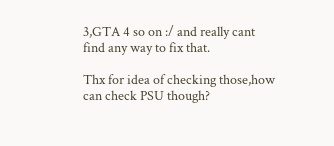3,GTA 4 so on :/ and really cant find any way to fix that.

Thx for idea of checking those,how can check PSU though?